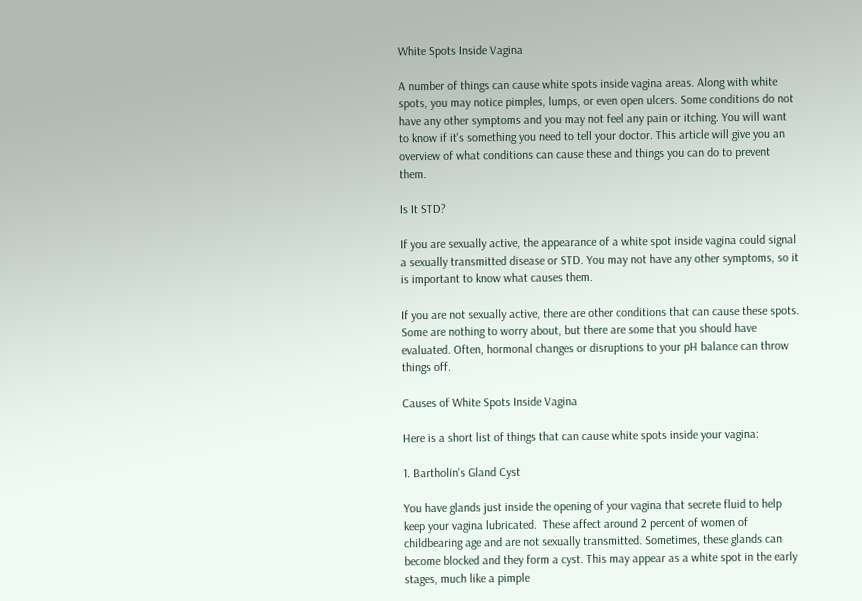White Spots Inside Vagina

A number of things can cause white spots inside vagina areas. Along with white spots, you may notice pimples, lumps, or even open ulcers. Some conditions do not have any other symptoms and you may not feel any pain or itching. You will want to know if it's something you need to tell your doctor. This article will give you an overview of what conditions can cause these and things you can do to prevent them.

Is It STD?

If you are sexually active, the appearance of a white spot inside vagina could signal a sexually transmitted disease or STD. You may not have any other symptoms, so it is important to know what causes them.

If you are not sexually active, there are other conditions that can cause these spots. Some are nothing to worry about, but there are some that you should have evaluated. Often, hormonal changes or disruptions to your pH balance can throw things off.

Causes of White Spots Inside Vagina

Here is a short list of things that can cause white spots inside your vagina:

1. Bartholin's Gland Cyst

You have glands just inside the opening of your vagina that secrete fluid to help keep your vagina lubricated.  These affect around 2 percent of women of childbearing age and are not sexually transmitted. Sometimes, these glands can become blocked and they form a cyst. This may appear as a white spot in the early stages, much like a pimple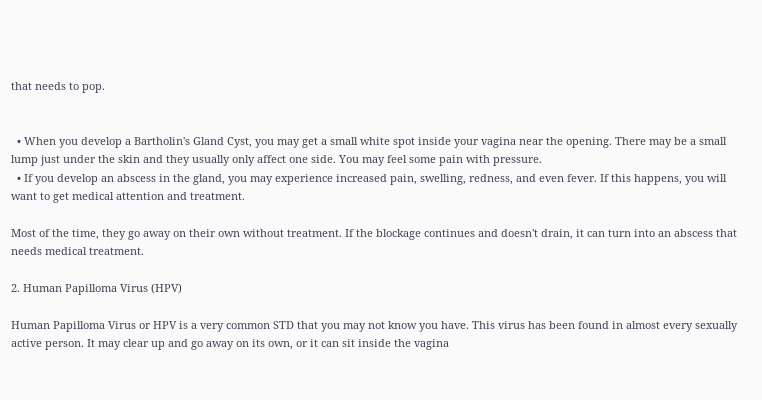that needs to pop.


  • When you develop a Bartholin's Gland Cyst, you may get a small white spot inside your vagina near the opening. There may be a small lump just under the skin and they usually only affect one side. You may feel some pain with pressure.
  • If you develop an abscess in the gland, you may experience increased pain, swelling, redness, and even fever. If this happens, you will want to get medical attention and treatment.

Most of the time, they go away on their own without treatment. If the blockage continues and doesn't drain, it can turn into an abscess that needs medical treatment.

2. Human Papilloma Virus (HPV)

Human Papilloma Virus or HPV is a very common STD that you may not know you have. This virus has been found in almost every sexually active person. It may clear up and go away on its own, or it can sit inside the vagina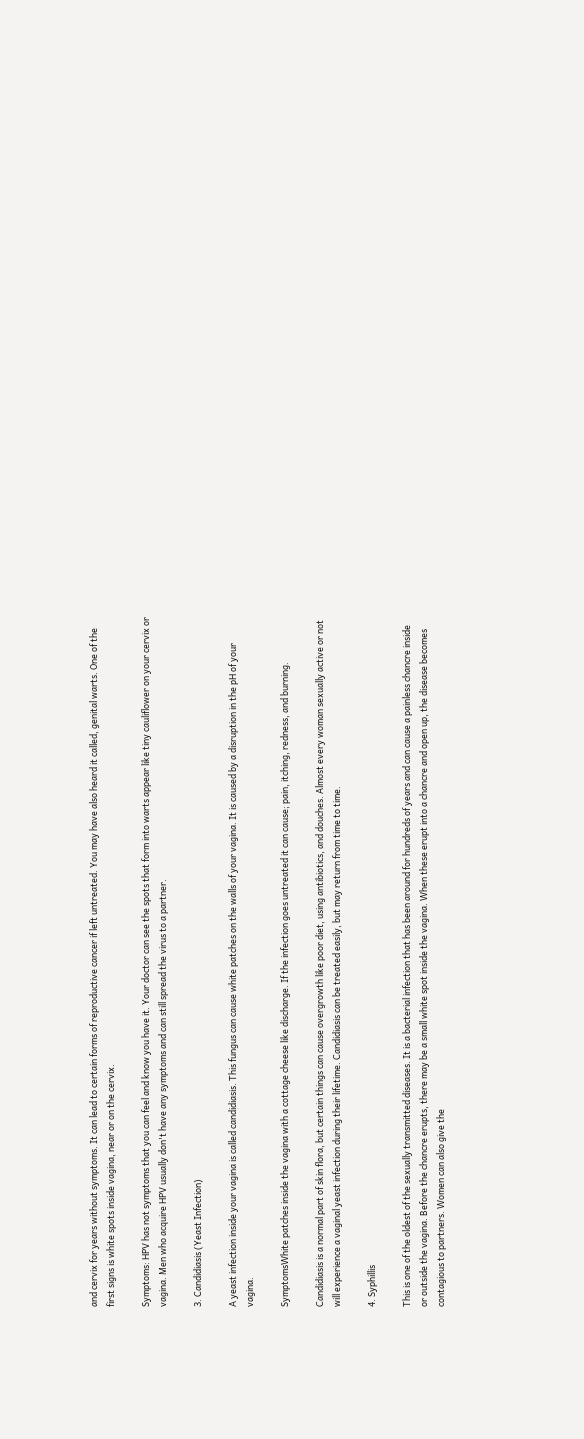and cervix for years without symptoms. It can lead to certain forms of reproductive cancer if left untreated. You may have also heard it called, genital warts. One of the first signs is white spots inside vagina, near or on the cervix.

Symptoms: HPV has not symptoms that you can feel and know you have it. Your doctor can see the spots that form into warts appear like tiny cauliflower on your cervix or vagina. Men who acquire HPV usually don't have any symptoms and can still spread the virus to a partner.

3. Candidiasis (Yeast Infection)

A yeast infection inside your vagina is called candidiasis. This fungus can cause white patches on the walls of your vagina. It is caused by a disruption in the pH of your vagina.

SymptomsWhite patches inside the vagina with a cottage cheese like discharge. If the infection goes untreated it can cause; pain, itching, redness, and burning.

Candidiasis is a normal part of skin flora, but certain things can cause overgrowth like poor diet, using antibiotics, and douches. Almost every woman sexually active or not will experience a vaginal yeast infection during their lifetime. Candidiasis can be treated easily, but may return from time to time.

4. Syphillis

This is one of the oldest of the sexually transmitted diseases. It is a bacterial infection that has been around for hundreds of years and can cause a painless chancre inside or outside the vagina. Before the chancre erupts, there may be a small white spot inside the vagina. When these erupt into a chancre and open up, the disease becomes contagious to partners. Women can also give the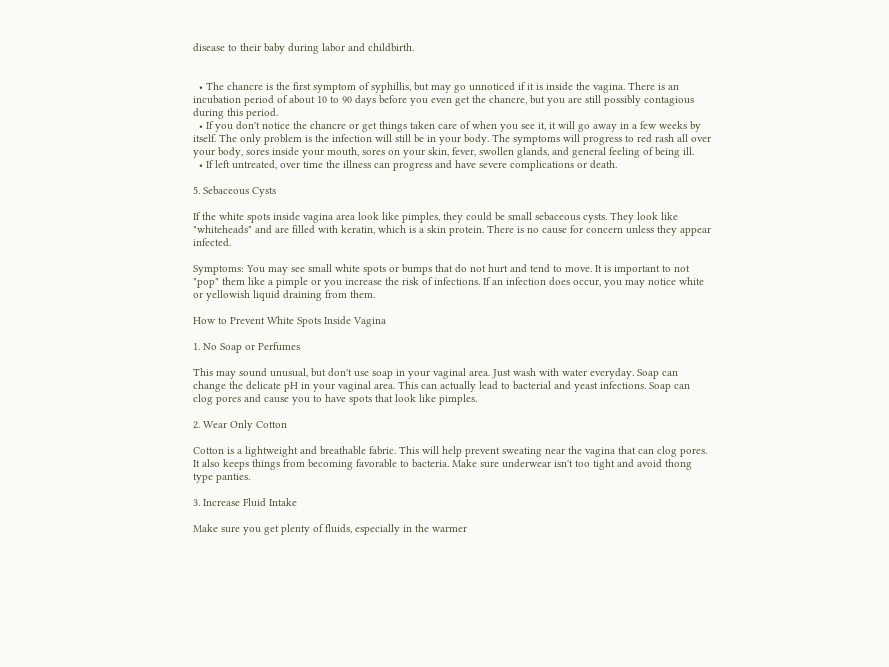disease to their baby during labor and childbirth.


  • The chancre is the first symptom of syphillis, but may go unnoticed if it is inside the vagina. There is an incubation period of about 10 to 90 days before you even get the chancre, but you are still possibly contagious during this period.
  • If you don't notice the chancre or get things taken care of when you see it, it will go away in a few weeks by itself. The only problem is the infection will still be in your body. The symptoms will progress to red rash all over your body, sores inside your mouth, sores on your skin, fever, swollen glands, and general feeling of being ill.
  • If left untreated, over time the illness can progress and have severe complications or death.

5. Sebaceous Cysts

If the white spots inside vagina area look like pimples, they could be small sebaceous cysts. They look like "whiteheads" and are filled with keratin, which is a skin protein. There is no cause for concern unless they appear infected.

Symptoms: You may see small white spots or bumps that do not hurt and tend to move. It is important to not "pop" them like a pimple or you increase the risk of infections. If an infection does occur, you may notice white or yellowish liquid draining from them.

How to Prevent White Spots Inside Vagina

1. No Soap or Perfumes

This may sound unusual, but don't use soap in your vaginal area. Just wash with water everyday. Soap can change the delicate pH in your vaginal area. This can actually lead to bacterial and yeast infections. Soap can clog pores and cause you to have spots that look like pimples.

2. Wear Only Cotton

Cotton is a lightweight and breathable fabric. This will help prevent sweating near the vagina that can clog pores. It also keeps things from becoming favorable to bacteria. Make sure underwear isn't too tight and avoid thong type panties.

3. Increase Fluid Intake

Make sure you get plenty of fluids, especially in the warmer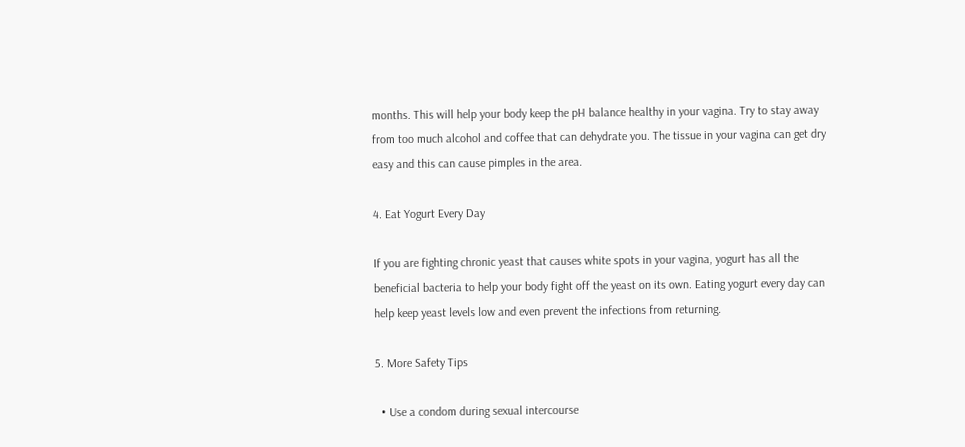months. This will help your body keep the pH balance healthy in your vagina. Try to stay away from too much alcohol and coffee that can dehydrate you. The tissue in your vagina can get dry easy and this can cause pimples in the area.

4. Eat Yogurt Every Day

If you are fighting chronic yeast that causes white spots in your vagina, yogurt has all the beneficial bacteria to help your body fight off the yeast on its own. Eating yogurt every day can help keep yeast levels low and even prevent the infections from returning.

5. More Safety Tips

  • Use a condom during sexual intercourse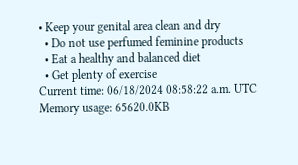• Keep your genital area clean and dry
  • Do not use perfumed feminine products
  • Eat a healthy and balanced diet
  • Get plenty of exercise
Current time: 06/18/2024 08:58:22 a.m. UTC Memory usage: 65620.0KB